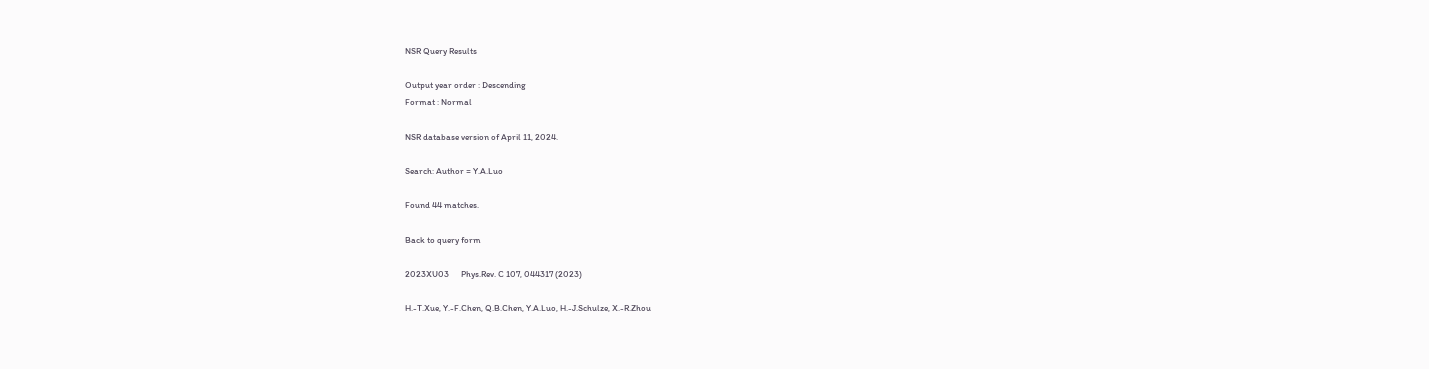NSR Query Results

Output year order : Descending
Format : Normal

NSR database version of April 11, 2024.

Search: Author = Y.A.Luo

Found 44 matches.

Back to query form

2023XU03      Phys.Rev. C 107, 044317 (2023)

H.-T.Xue, Y.-F.Chen, Q.B.Chen, Y.A.Luo, H.-J.Schulze, X.-R.Zhou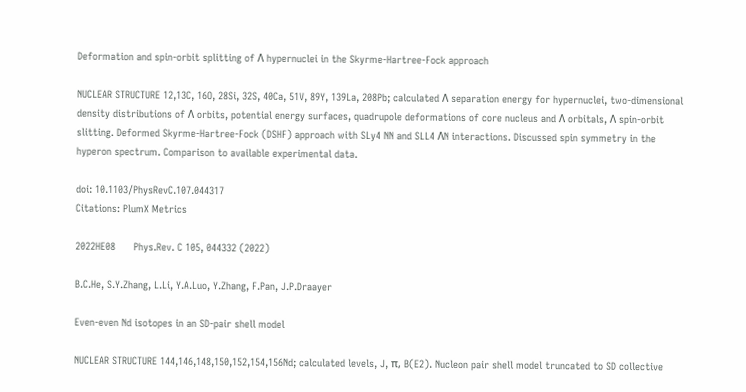Deformation and spin-orbit splitting of Λ hypernuclei in the Skyrme-Hartree-Fock approach

NUCLEAR STRUCTURE 12,13C, 16O, 28Si, 32S, 40Ca, 51V, 89Y, 139La, 208Pb; calculated Λ separation energy for hypernuclei, two-dimensional density distributions of Λ orbits, potential energy surfaces, quadrupole deformations of core nucleus and Λ orbitals, Λ spin-orbit slitting. Deformed Skyrme-Hartree-Fock (DSHF) approach with SLy4 NN and SLL4 ΛN interactions. Discussed spin symmetry in the hyperon spectrum. Comparison to available experimental data.

doi: 10.1103/PhysRevC.107.044317
Citations: PlumX Metrics

2022HE08      Phys.Rev. C 105, 044332 (2022)

B.C.He, S.Y.Zhang, L.Li, Y.A.Luo, Y.Zhang, F.Pan, J.P.Draayer

Even-even Nd isotopes in an SD-pair shell model

NUCLEAR STRUCTURE 144,146,148,150,152,154,156Nd; calculated levels, J, π, B(E2). Nucleon pair shell model truncated to SD collective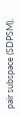pair subspace (SDPSM).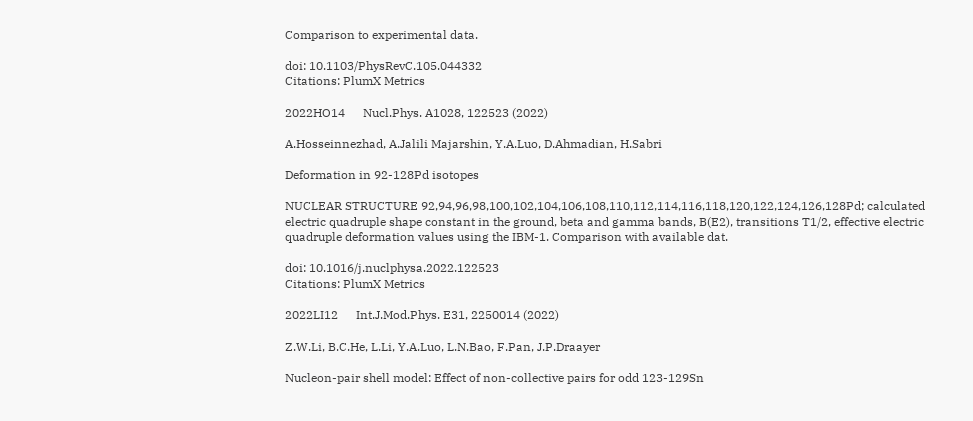Comparison to experimental data.

doi: 10.1103/PhysRevC.105.044332
Citations: PlumX Metrics

2022HO14      Nucl.Phys. A1028, 122523 (2022)

A.Hosseinnezhad, A.Jalili Majarshin, Y.A.Luo, D.Ahmadian, H.Sabri

Deformation in 92-128Pd isotopes

NUCLEAR STRUCTURE 92,94,96,98,100,102,104,106,108,110,112,114,116,118,120,122,124,126,128Pd; calculated electric quadruple shape constant in the ground, beta and gamma bands, B(E2), transitions T1/2, effective electric quadruple deformation values using the IBM-1. Comparison with available dat.

doi: 10.1016/j.nuclphysa.2022.122523
Citations: PlumX Metrics

2022LI12      Int.J.Mod.Phys. E31, 2250014 (2022)

Z.W.Li, B.C.He, L.Li, Y.A.Luo, L.N.Bao, F.Pan, J.P.Draayer

Nucleon-pair shell model: Effect of non-collective pairs for odd 123-129Sn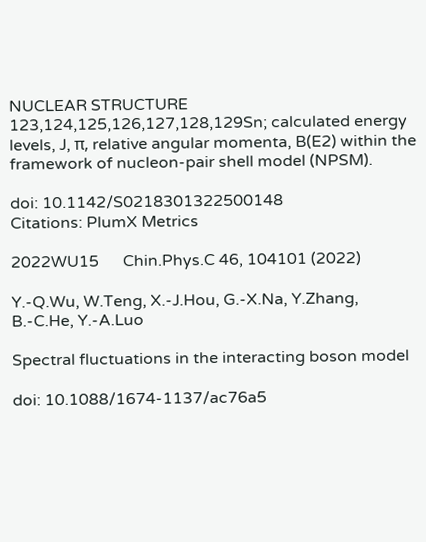NUCLEAR STRUCTURE 123,124,125,126,127,128,129Sn; calculated energy levels, J, π, relative angular momenta, B(E2) within the framework of nucleon-pair shell model (NPSM).

doi: 10.1142/S0218301322500148
Citations: PlumX Metrics

2022WU15      Chin.Phys.C 46, 104101 (2022)

Y.-Q.Wu, W.Teng, X.-J.Hou, G.-X.Na, Y.Zhang, B.-C.He, Y.-A.Luo

Spectral fluctuations in the interacting boson model

doi: 10.1088/1674-1137/ac76a5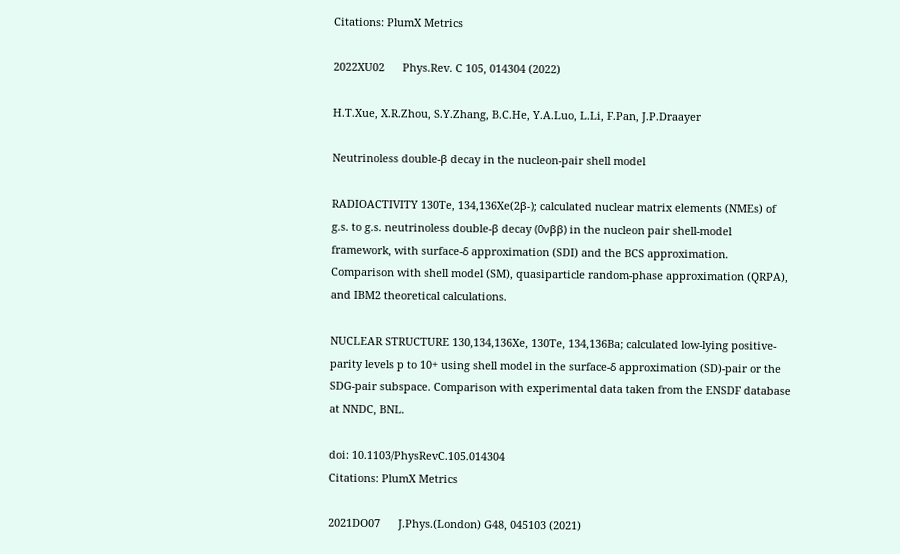Citations: PlumX Metrics

2022XU02      Phys.Rev. C 105, 014304 (2022)

H.T.Xue, X.R.Zhou, S.Y.Zhang, B.C.He, Y.A.Luo, L.Li, F.Pan, J.P.Draayer

Neutrinoless double-β decay in the nucleon-pair shell model

RADIOACTIVITY 130Te, 134,136Xe(2β-); calculated nuclear matrix elements (NMEs) of g.s. to g.s. neutrinoless double-β decay (0νββ) in the nucleon pair shell-model framework, with surface-δ approximation (SDI) and the BCS approximation. Comparison with shell model (SM), quasiparticle random-phase approximation (QRPA), and IBM2 theoretical calculations.

NUCLEAR STRUCTURE 130,134,136Xe, 130Te, 134,136Ba; calculated low-lying positive-parity levels p to 10+ using shell model in the surface-δ approximation (SD)-pair or the SDG-pair subspace. Comparison with experimental data taken from the ENSDF database at NNDC, BNL.

doi: 10.1103/PhysRevC.105.014304
Citations: PlumX Metrics

2021DO07      J.Phys.(London) G48, 045103 (2021)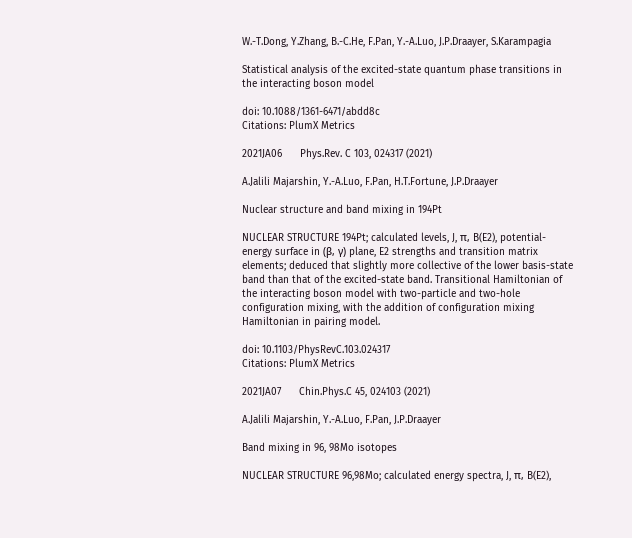W.-T.Dong, Y.Zhang, B.-C.He, F.Pan, Y.-A.Luo, J.P.Draayer, S.Karampagia

Statistical analysis of the excited-state quantum phase transitions in the interacting boson model

doi: 10.1088/1361-6471/abdd8c
Citations: PlumX Metrics

2021JA06      Phys.Rev. C 103, 024317 (2021)

A.Jalili Majarshin, Y.-A.Luo, F.Pan, H.T.Fortune, J.P.Draayer

Nuclear structure and band mixing in 194Pt

NUCLEAR STRUCTURE 194Pt; calculated levels, J, π, B(E2), potential-energy surface in (β, γ) plane, E2 strengths and transition matrix elements; deduced that slightly more collective of the lower basis-state band than that of the excited-state band. Transitional Hamiltonian of the interacting boson model with two-particle and two-hole configuration mixing, with the addition of configuration mixing Hamiltonian in pairing model.

doi: 10.1103/PhysRevC.103.024317
Citations: PlumX Metrics

2021JA07      Chin.Phys.C 45, 024103 (2021)

A.Jalili Majarshin, Y.-A.Luo, F.Pan, J.P.Draayer

Band mixing in 96, 98Mo isotopes

NUCLEAR STRUCTURE 96,98Mo; calculated energy spectra, J, π, B(E2),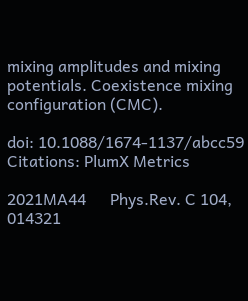mixing amplitudes and mixing potentials. Coexistence mixing configuration (CMC).

doi: 10.1088/1674-1137/abcc59
Citations: PlumX Metrics

2021MA44      Phys.Rev. C 104, 014321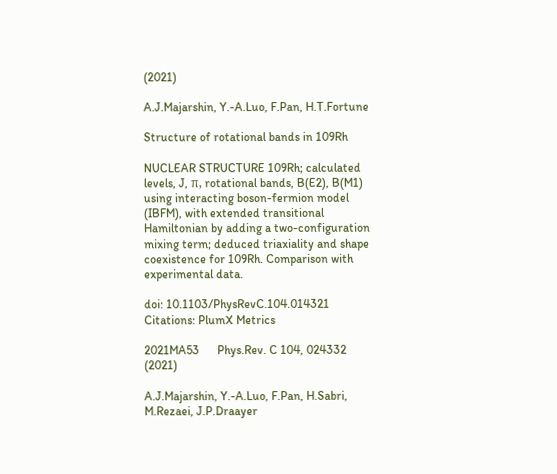(2021)

A.J.Majarshin, Y.-A.Luo, F.Pan, H.T.Fortune

Structure of rotational bands in 109Rh

NUCLEAR STRUCTURE 109Rh; calculated levels, J, π, rotational bands, B(E2), B(M1) using interacting boson-fermion model (IBFM), with extended transitional Hamiltonian by adding a two-configuration mixing term; deduced triaxiality and shape coexistence for 109Rh. Comparison with experimental data.

doi: 10.1103/PhysRevC.104.014321
Citations: PlumX Metrics

2021MA53      Phys.Rev. C 104, 024332 (2021)

A.J.Majarshin, Y.-A.Luo, F.Pan, H.Sabri, M.Rezaei, J.P.Draayer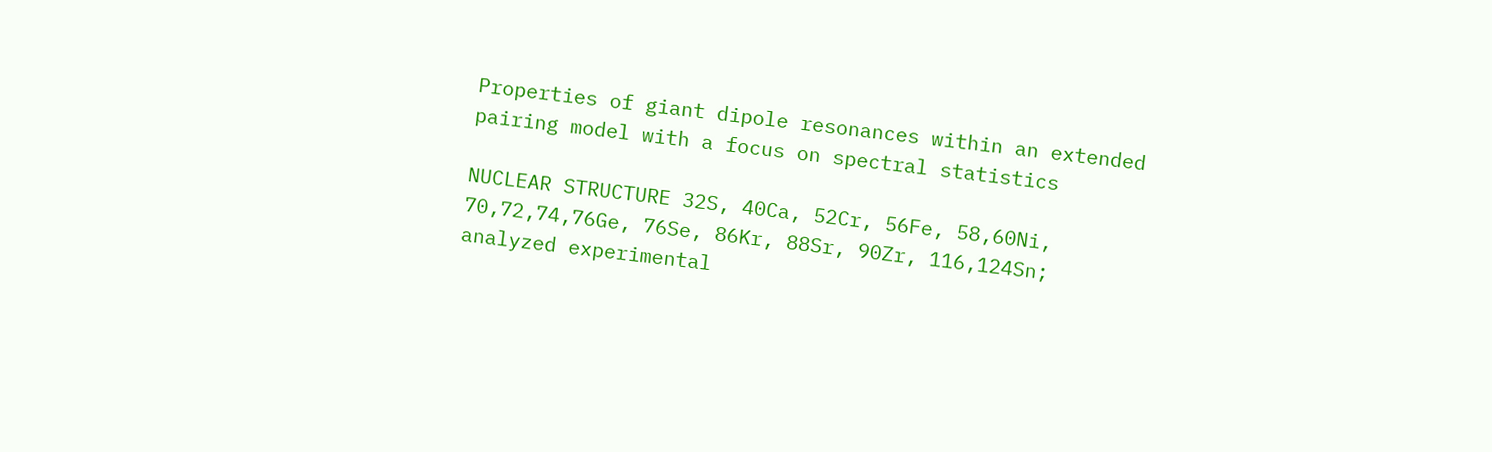Properties of giant dipole resonances within an extended pairing model with a focus on spectral statistics

NUCLEAR STRUCTURE 32S, 40Ca, 52Cr, 56Fe, 58,60Ni, 70,72,74,76Ge, 76Se, 86Kr, 88Sr, 90Zr, 116,124Sn; analyzed experimental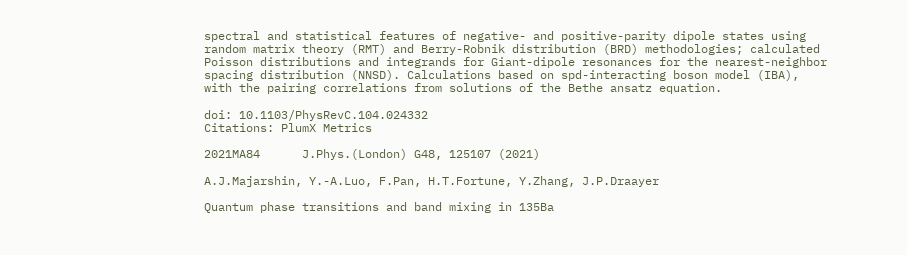spectral and statistical features of negative- and positive-parity dipole states using random matrix theory (RMT) and Berry-Robnik distribution (BRD) methodologies; calculated Poisson distributions and integrands for Giant-dipole resonances for the nearest-neighbor spacing distribution (NNSD). Calculations based on spd-interacting boson model (IBA), with the pairing correlations from solutions of the Bethe ansatz equation.

doi: 10.1103/PhysRevC.104.024332
Citations: PlumX Metrics

2021MA84      J.Phys.(London) G48, 125107 (2021)

A.J.Majarshin, Y.-A.Luo, F.Pan, H.T.Fortune, Y.Zhang, J.P.Draayer

Quantum phase transitions and band mixing in 135Ba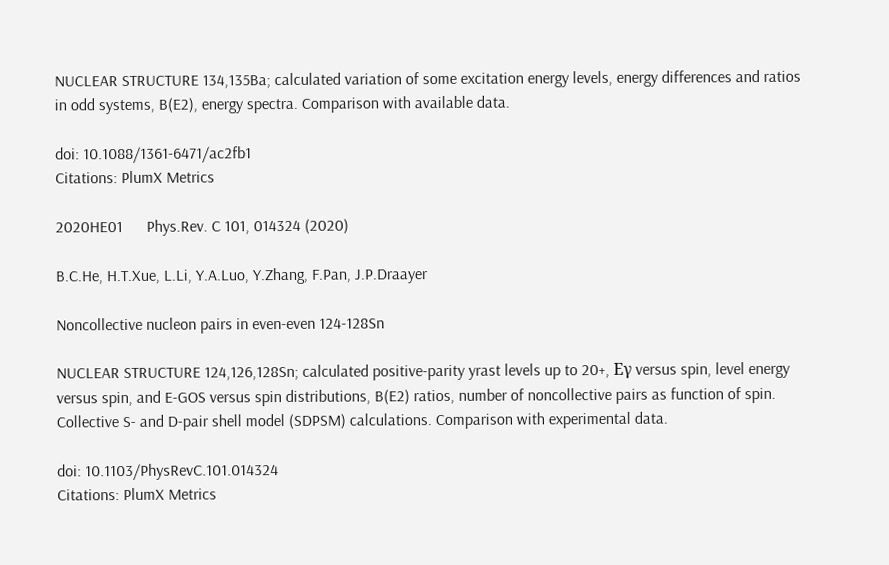NUCLEAR STRUCTURE 134,135Ba; calculated variation of some excitation energy levels, energy differences and ratios in odd systems, B(E2), energy spectra. Comparison with available data.

doi: 10.1088/1361-6471/ac2fb1
Citations: PlumX Metrics

2020HE01      Phys.Rev. C 101, 014324 (2020)

B.C.He, H.T.Xue, L.Li, Y.A.Luo, Y.Zhang, F.Pan, J.P.Draayer

Noncollective nucleon pairs in even-even 124-128Sn

NUCLEAR STRUCTURE 124,126,128Sn; calculated positive-parity yrast levels up to 20+, Eγ versus spin, level energy versus spin, and E-GOS versus spin distributions, B(E2) ratios, number of noncollective pairs as function of spin. Collective S- and D-pair shell model (SDPSM) calculations. Comparison with experimental data.

doi: 10.1103/PhysRevC.101.014324
Citations: PlumX Metrics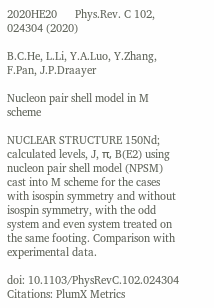2020HE20      Phys.Rev. C 102, 024304 (2020)

B.C.He, L.Li, Y.A.Luo, Y.Zhang, F.Pan, J.P.Draayer

Nucleon pair shell model in M scheme

NUCLEAR STRUCTURE 150Nd; calculated levels, J, π, B(E2) using nucleon pair shell model (NPSM) cast into M scheme for the cases with isospin symmetry and without isospin symmetry, with the odd system and even system treated on the same footing. Comparison with experimental data.

doi: 10.1103/PhysRevC.102.024304
Citations: PlumX Metrics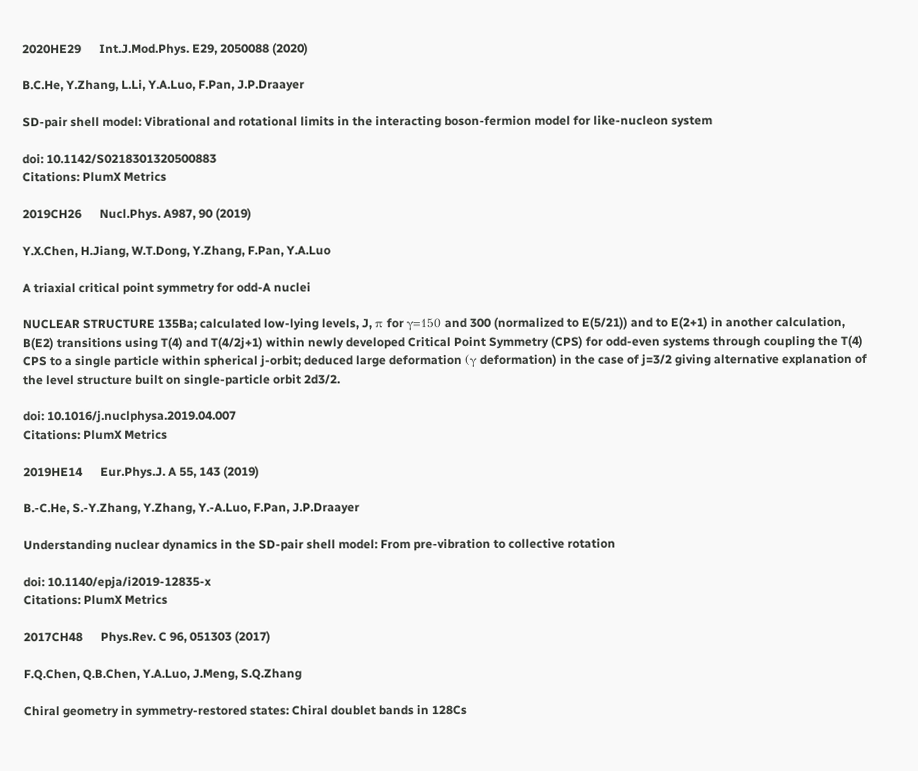2020HE29      Int.J.Mod.Phys. E29, 2050088 (2020)

B.C.He, Y.Zhang, L.Li, Y.A.Luo, F.Pan, J.P.Draayer

SD-pair shell model: Vibrational and rotational limits in the interacting boson-fermion model for like-nucleon system

doi: 10.1142/S0218301320500883
Citations: PlumX Metrics

2019CH26      Nucl.Phys. A987, 90 (2019)

Y.X.Chen, H.Jiang, W.T.Dong, Y.Zhang, F.Pan, Y.A.Luo

A triaxial critical point symmetry for odd-A nuclei

NUCLEAR STRUCTURE 135Ba; calculated low-lying levels, J, π for γ=150 and 300 (normalized to E(5/21)) and to E(2+1) in another calculation, B(E2) transitions using T(4) and T(4/2j+1) within newly developed Critical Point Symmetry (CPS) for odd-even systems through coupling the T(4) CPS to a single particle within spherical j-orbit; deduced large deformation (γ deformation) in the case of j=3/2 giving alternative explanation of the level structure built on single-particle orbit 2d3/2.

doi: 10.1016/j.nuclphysa.2019.04.007
Citations: PlumX Metrics

2019HE14      Eur.Phys.J. A 55, 143 (2019)

B.-C.He, S.-Y.Zhang, Y.Zhang, Y.-A.Luo, F.Pan, J.P.Draayer

Understanding nuclear dynamics in the SD-pair shell model: From pre-vibration to collective rotation

doi: 10.1140/epja/i2019-12835-x
Citations: PlumX Metrics

2017CH48      Phys.Rev. C 96, 051303 (2017)

F.Q.Chen, Q.B.Chen, Y.A.Luo, J.Meng, S.Q.Zhang

Chiral geometry in symmetry-restored states: Chiral doublet bands in 128Cs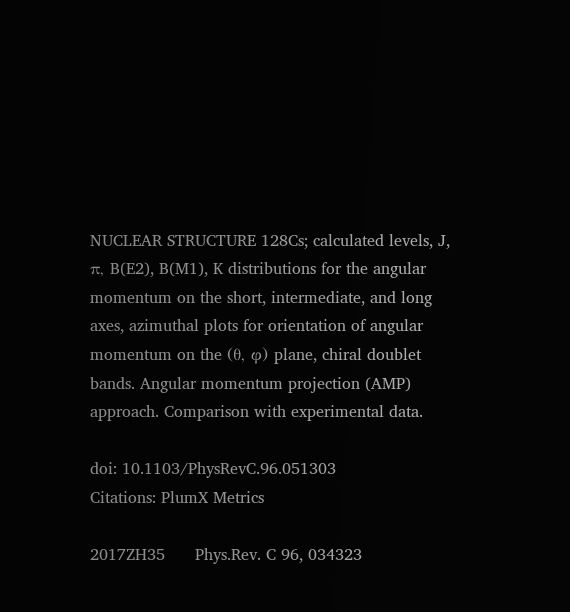NUCLEAR STRUCTURE 128Cs; calculated levels, J, π, B(E2), B(M1), K distributions for the angular momentum on the short, intermediate, and long axes, azimuthal plots for orientation of angular momentum on the (θ, φ) plane, chiral doublet bands. Angular momentum projection (AMP) approach. Comparison with experimental data.

doi: 10.1103/PhysRevC.96.051303
Citations: PlumX Metrics

2017ZH35      Phys.Rev. C 96, 034323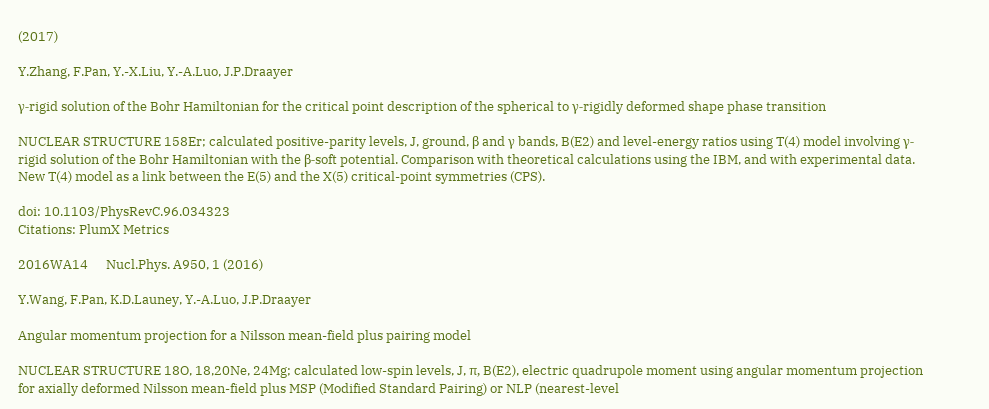(2017)

Y.Zhang, F.Pan, Y.-X.Liu, Y.-A.Luo, J.P.Draayer

γ-rigid solution of the Bohr Hamiltonian for the critical point description of the spherical to γ-rigidly deformed shape phase transition

NUCLEAR STRUCTURE 158Er; calculated positive-parity levels, J, ground, β and γ bands, B(E2) and level-energy ratios using T(4) model involving γ-rigid solution of the Bohr Hamiltonian with the β-soft potential. Comparison with theoretical calculations using the IBM, and with experimental data. New T(4) model as a link between the E(5) and the X(5) critical-point symmetries (CPS).

doi: 10.1103/PhysRevC.96.034323
Citations: PlumX Metrics

2016WA14      Nucl.Phys. A950, 1 (2016)

Y.Wang, F.Pan, K.D.Launey, Y.-A.Luo, J.P.Draayer

Angular momentum projection for a Nilsson mean-field plus pairing model

NUCLEAR STRUCTURE 18O, 18,20Ne, 24Mg; calculated low-spin levels, J, π, B(E2), electric quadrupole moment using angular momentum projection for axially deformed Nilsson mean-field plus MSP (Modified Standard Pairing) or NLP (nearest-level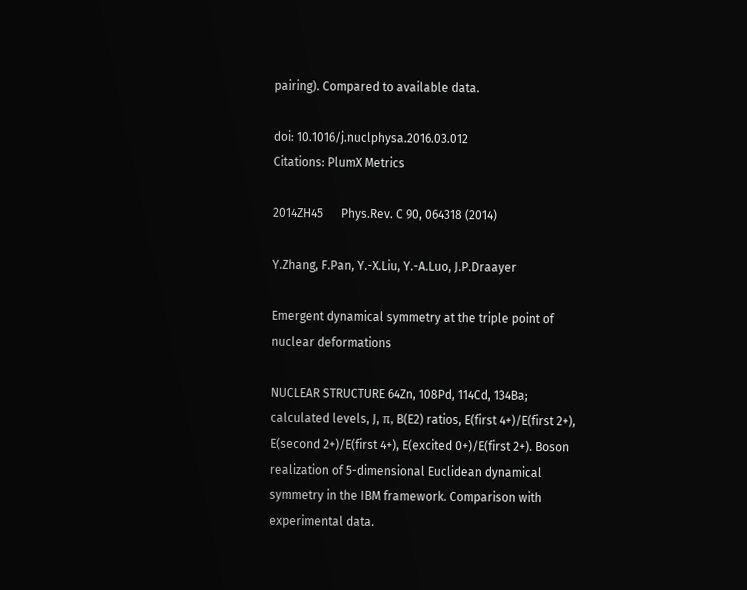pairing). Compared to available data.

doi: 10.1016/j.nuclphysa.2016.03.012
Citations: PlumX Metrics

2014ZH45      Phys.Rev. C 90, 064318 (2014)

Y.Zhang, F.Pan, Y.-X.Liu, Y.-A.Luo, J.P.Draayer

Emergent dynamical symmetry at the triple point of nuclear deformations

NUCLEAR STRUCTURE 64Zn, 108Pd, 114Cd, 134Ba; calculated levels, J, π, B(E2) ratios, E(first 4+)/E(first 2+), E(second 2+)/E(first 4+), E(excited 0+)/E(first 2+). Boson realization of 5-dimensional Euclidean dynamical symmetry in the IBM framework. Comparison with experimental data.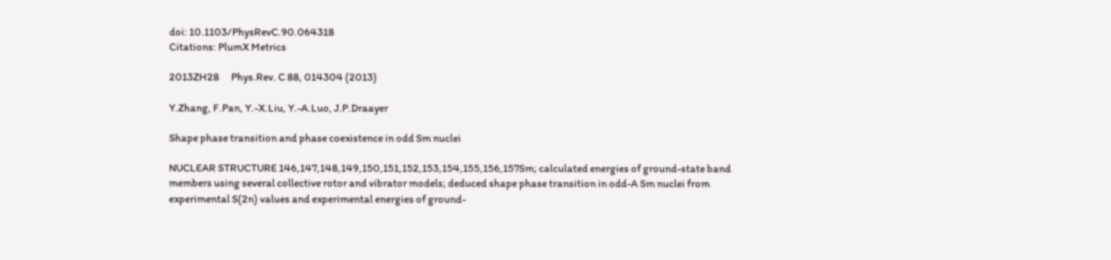doi: 10.1103/PhysRevC.90.064318
Citations: PlumX Metrics

2013ZH28      Phys.Rev. C 88, 014304 (2013)

Y.Zhang, F.Pan, Y.-X.Liu, Y.-A.Luo, J.P.Draayer

Shape phase transition and phase coexistence in odd Sm nuclei

NUCLEAR STRUCTURE 146,147,148,149,150,151,152,153,154,155,156,157Sm; calculated energies of ground-state band members using several collective rotor and vibrator models; deduced shape phase transition in odd-A Sm nuclei from experimental S(2n) values and experimental energies of ground-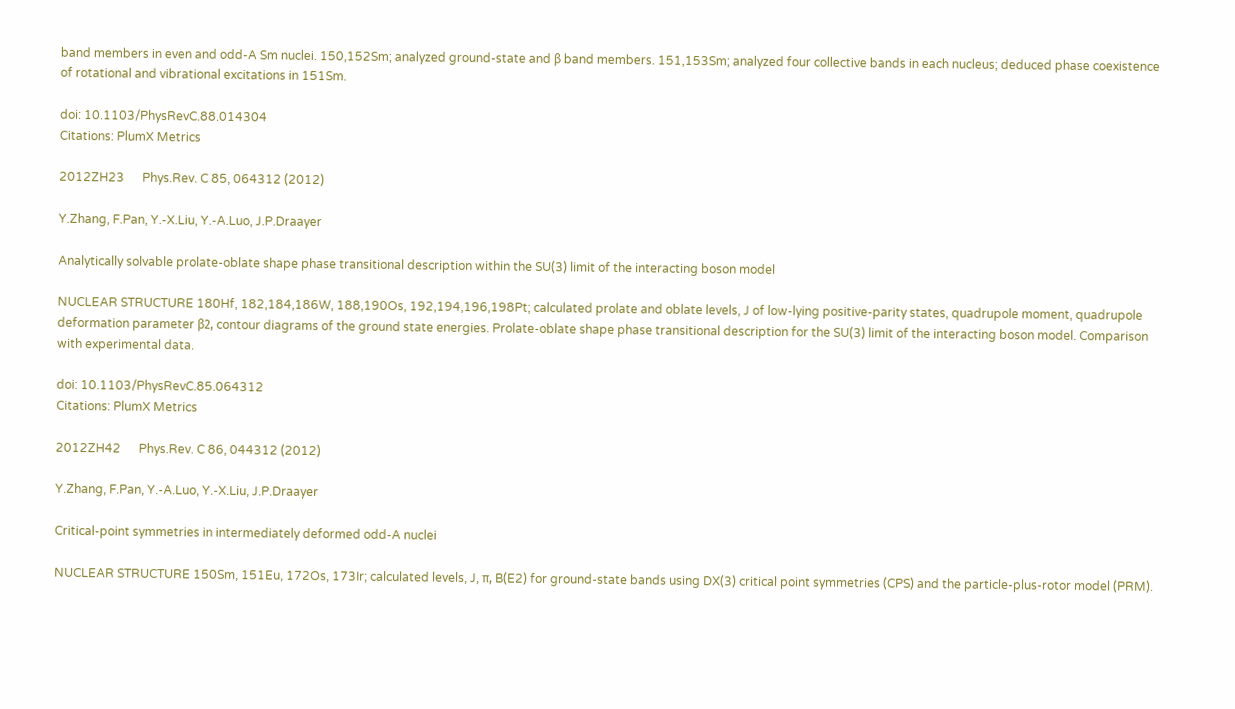band members in even and odd-A Sm nuclei. 150,152Sm; analyzed ground-state and β band members. 151,153Sm; analyzed four collective bands in each nucleus; deduced phase coexistence of rotational and vibrational excitations in 151Sm.

doi: 10.1103/PhysRevC.88.014304
Citations: PlumX Metrics

2012ZH23      Phys.Rev. C 85, 064312 (2012)

Y.Zhang, F.Pan, Y.-X.Liu, Y.-A.Luo, J.P.Draayer

Analytically solvable prolate-oblate shape phase transitional description within the SU(3) limit of the interacting boson model

NUCLEAR STRUCTURE 180Hf, 182,184,186W, 188,190Os, 192,194,196,198Pt; calculated prolate and oblate levels, J of low-lying positive-parity states, quadrupole moment, quadrupole deformation parameter β2, contour diagrams of the ground state energies. Prolate-oblate shape phase transitional description for the SU(3) limit of the interacting boson model. Comparison with experimental data.

doi: 10.1103/PhysRevC.85.064312
Citations: PlumX Metrics

2012ZH42      Phys.Rev. C 86, 044312 (2012)

Y.Zhang, F.Pan, Y.-A.Luo, Y.-X.Liu, J.P.Draayer

Critical-point symmetries in intermediately deformed odd-A nuclei

NUCLEAR STRUCTURE 150Sm, 151Eu, 172Os, 173Ir; calculated levels, J, π, B(E2) for ground-state bands using DX(3) critical point symmetries (CPS) and the particle-plus-rotor model (PRM).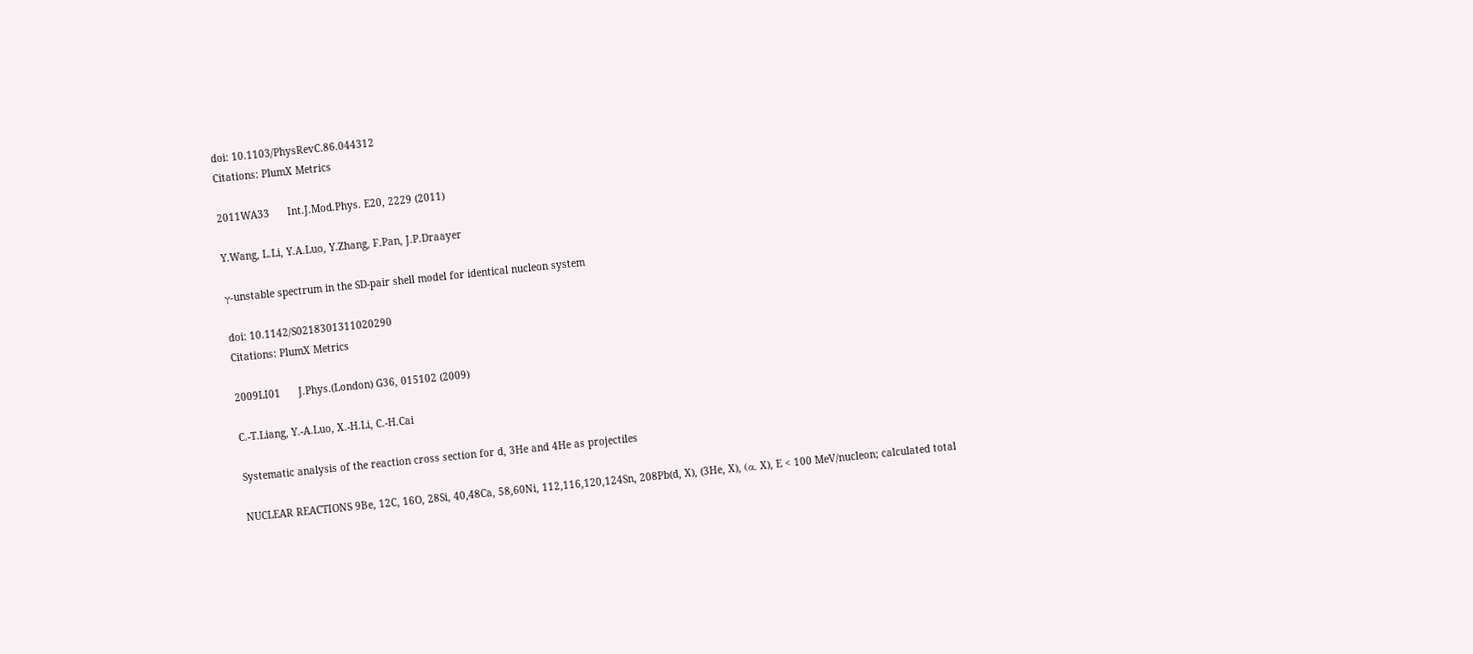doi: 10.1103/PhysRevC.86.044312
Citations: PlumX Metrics

2011WA33      Int.J.Mod.Phys. E20, 2229 (2011)

Y.Wang, L.Li, Y.A.Luo, Y.Zhang, F.Pan, J.P.Draayer

γ-unstable spectrum in the SD-pair shell model for identical nucleon system

doi: 10.1142/S0218301311020290
Citations: PlumX Metrics

2009LI01      J.Phys.(London) G36, 015102 (2009)

C.-T.Liang, Y.-A.Luo, X.-H.Li, C.-H.Cai

Systematic analysis of the reaction cross section for d, 3He and 4He as projectiles

NUCLEAR REACTIONS 9Be, 12C, 16O, 28Si, 40,48Ca, 58,60Ni, 112,116,120,124Sn, 208Pb(d, X), (3He, X), (α, X), E < 100 MeV/nucleon; calculated total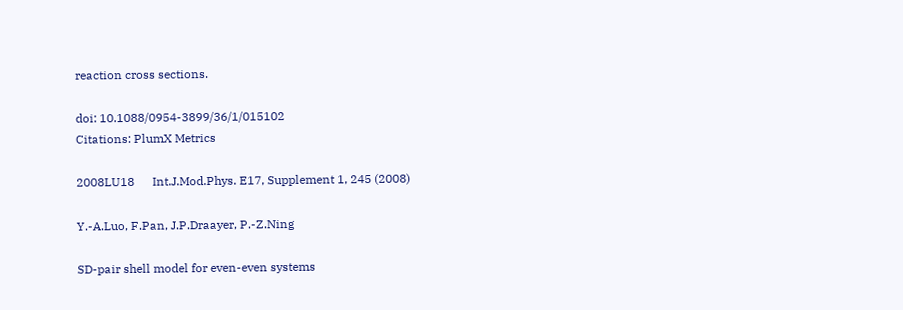reaction cross sections.

doi: 10.1088/0954-3899/36/1/015102
Citations: PlumX Metrics

2008LU18      Int.J.Mod.Phys. E17, Supplement 1, 245 (2008)

Y.-A.Luo, F.Pan, J.P.Draayer, P.-Z.Ning

SD-pair shell model for even-even systems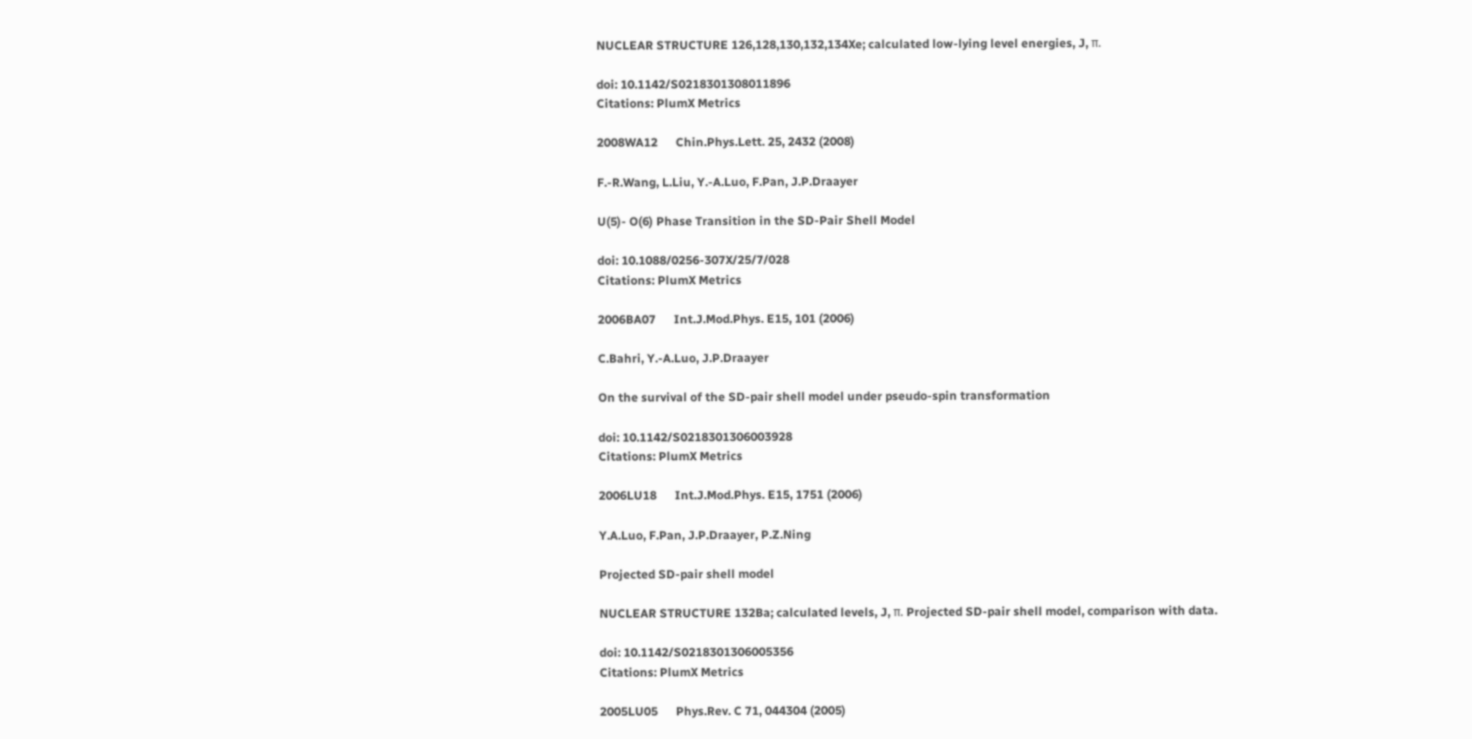NUCLEAR STRUCTURE 126,128,130,132,134Xe; calculated low-lying level energies, J, π.

doi: 10.1142/S0218301308011896
Citations: PlumX Metrics

2008WA12      Chin.Phys.Lett. 25, 2432 (2008)

F.-R.Wang, L.Liu, Y.-A.Luo, F.Pan, J.P.Draayer

U(5)- O(6) Phase Transition in the SD-Pair Shell Model

doi: 10.1088/0256-307X/25/7/028
Citations: PlumX Metrics

2006BA07      Int.J.Mod.Phys. E15, 101 (2006)

C.Bahri, Y.-A.Luo, J.P.Draayer

On the survival of the SD-pair shell model under pseudo-spin transformation

doi: 10.1142/S0218301306003928
Citations: PlumX Metrics

2006LU18      Int.J.Mod.Phys. E15, 1751 (2006)

Y.A.Luo, F.Pan, J.P.Draayer, P.Z.Ning

Projected SD-pair shell model

NUCLEAR STRUCTURE 132Ba; calculated levels, J, π. Projected SD-pair shell model, comparison with data.

doi: 10.1142/S0218301306005356
Citations: PlumX Metrics

2005LU05      Phys.Rev. C 71, 044304 (2005)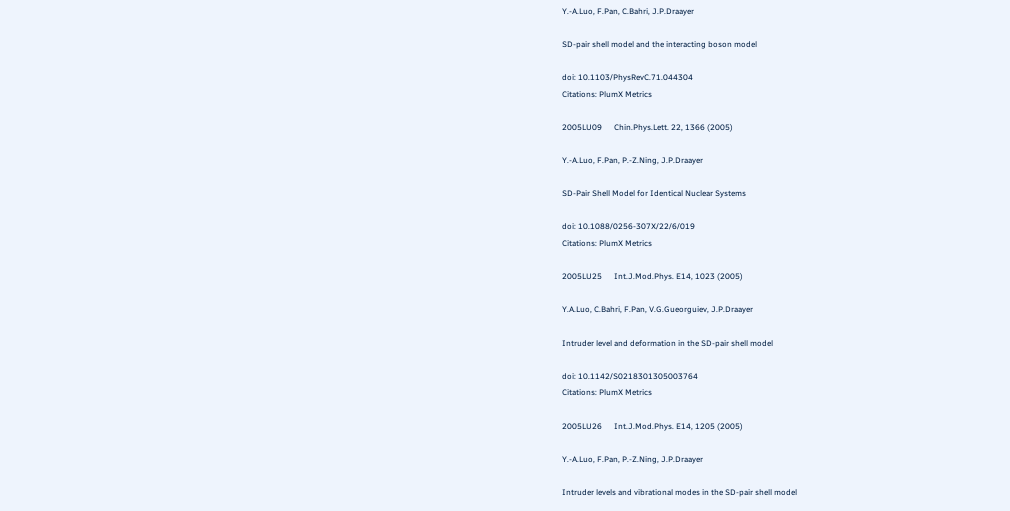Y.-A.Luo, F.Pan, C.Bahri, J.P.Draayer

SD-pair shell model and the interacting boson model

doi: 10.1103/PhysRevC.71.044304
Citations: PlumX Metrics

2005LU09      Chin.Phys.Lett. 22, 1366 (2005)

Y.-A.Luo, F.Pan, P.-Z.Ning, J.P.Draayer

SD-Pair Shell Model for Identical Nuclear Systems

doi: 10.1088/0256-307X/22/6/019
Citations: PlumX Metrics

2005LU25      Int.J.Mod.Phys. E14, 1023 (2005)

Y.A.Luo, C.Bahri, F.Pan, V.G.Gueorguiev, J.P.Draayer

Intruder level and deformation in the SD-pair shell model

doi: 10.1142/S0218301305003764
Citations: PlumX Metrics

2005LU26      Int.J.Mod.Phys. E14, 1205 (2005)

Y.-A.Luo, F.Pan, P.-Z.Ning, J.P.Draayer

Intruder levels and vibrational modes in the SD-pair shell model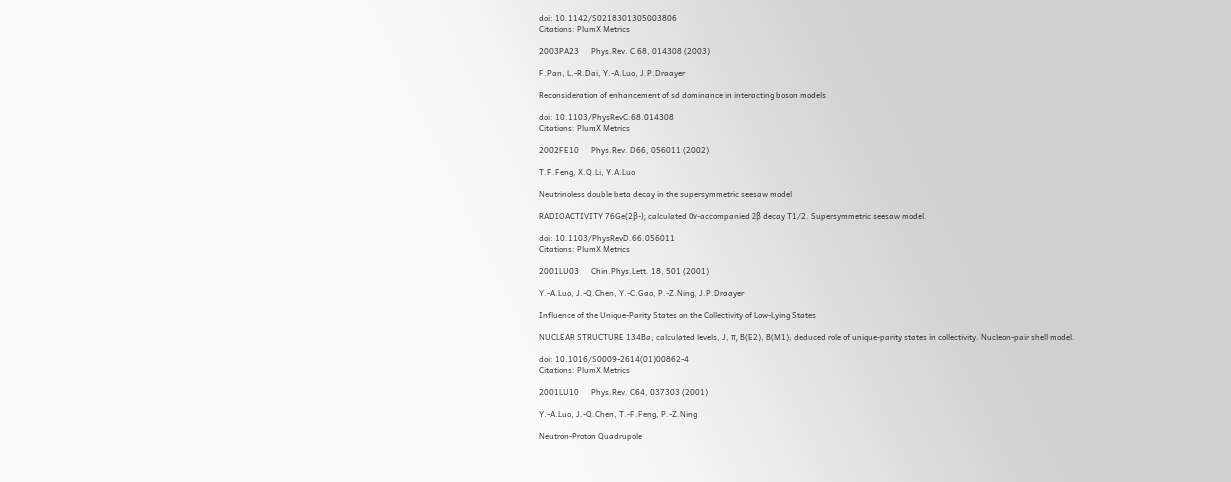doi: 10.1142/S0218301305003806
Citations: PlumX Metrics

2003PA23      Phys.Rev. C 68, 014308 (2003)

F.Pan, L.-R.Dai, Y.-A.Luo, J.P.Draayer

Reconsideration of enhancement of sd dominance in interacting boson models

doi: 10.1103/PhysRevC.68.014308
Citations: PlumX Metrics

2002FE10      Phys.Rev. D66, 056011 (2002)

T.F.Feng, X.Q.Li, Y.A.Luo

Neutrinoless double beta decay in the supersymmetric seesaw model

RADIOACTIVITY 76Ge(2β-); calculated 0ν-accompanied 2β decay T1/2. Supersymmetric seesaw model.

doi: 10.1103/PhysRevD.66.056011
Citations: PlumX Metrics

2001LU03      Chin.Phys.Lett. 18, 501 (2001)

Y.-A.Luo, J.-Q.Chen, Y.-C.Gao, P.-Z.Ning, J.P.Draayer

Influence of the Unique-Parity States on the Collectivity of Low-Lying States

NUCLEAR STRUCTURE 134Ba; calculated levels, J, π, B(E2), B(M1); deduced role of unique-parity states in collectivity. Nucleon-pair shell model.

doi: 10.1016/S0009-2614(01)00862-4
Citations: PlumX Metrics

2001LU10      Phys.Rev. C64, 037303 (2001)

Y.-A.Luo, J.-Q.Chen, T.-F.Feng, P.-Z.Ning

Neutron-Proton Quadrupole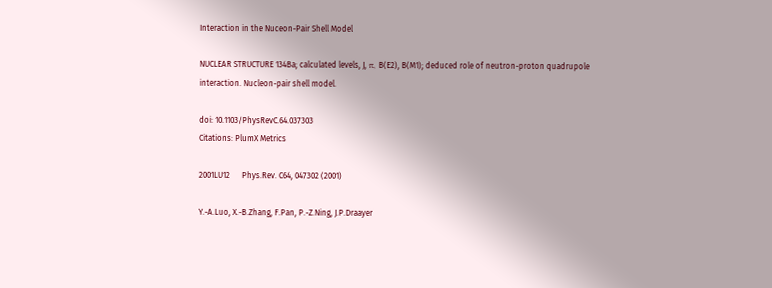Interaction in the Nuceon-Pair Shell Model

NUCLEAR STRUCTURE 134Ba; calculated levels, J, π, B(E2), B(M1); deduced role of neutron-proton quadrupole interaction. Nucleon-pair shell model.

doi: 10.1103/PhysRevC.64.037303
Citations: PlumX Metrics

2001LU12      Phys.Rev. C64, 047302 (2001)

Y.-A.Luo, X.-B.Zhang, F.Pan, P.-Z.Ning, J.P.Draayer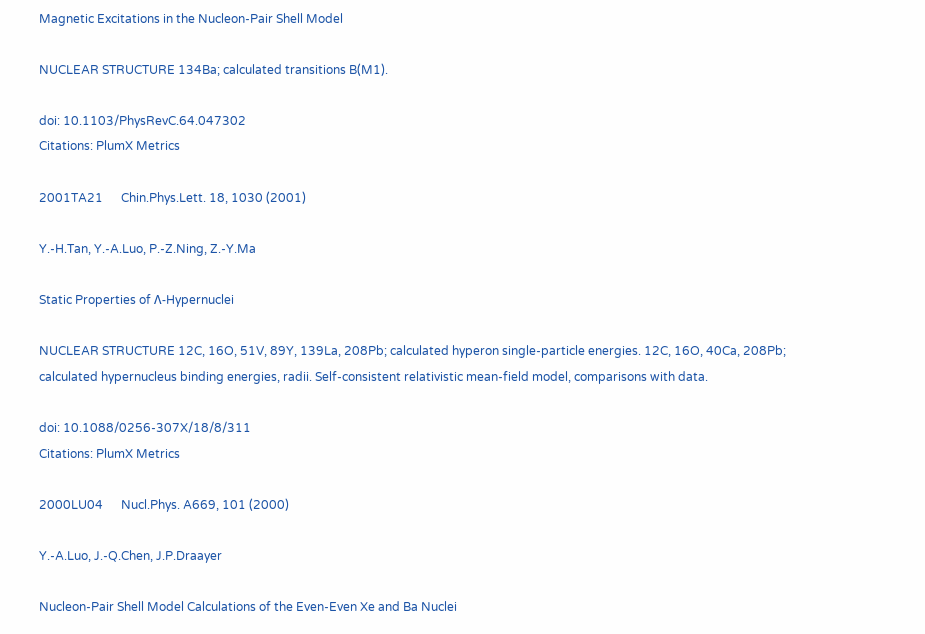Magnetic Excitations in the Nucleon-Pair Shell Model

NUCLEAR STRUCTURE 134Ba; calculated transitions B(M1).

doi: 10.1103/PhysRevC.64.047302
Citations: PlumX Metrics

2001TA21      Chin.Phys.Lett. 18, 1030 (2001)

Y.-H.Tan, Y.-A.Luo, P.-Z.Ning, Z.-Y.Ma

Static Properties of Λ-Hypernuclei

NUCLEAR STRUCTURE 12C, 16O, 51V, 89Y, 139La, 208Pb; calculated hyperon single-particle energies. 12C, 16O, 40Ca, 208Pb; calculated hypernucleus binding energies, radii. Self-consistent relativistic mean-field model, comparisons with data.

doi: 10.1088/0256-307X/18/8/311
Citations: PlumX Metrics

2000LU04      Nucl.Phys. A669, 101 (2000)

Y.-A.Luo, J.-Q.Chen, J.P.Draayer

Nucleon-Pair Shell Model Calculations of the Even-Even Xe and Ba Nuclei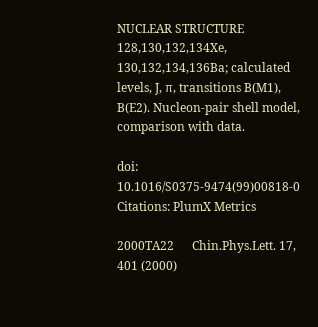NUCLEAR STRUCTURE 128,130,132,134Xe, 130,132,134,136Ba; calculated levels, J, π, transitions B(M1), B(E2). Nucleon-pair shell model, comparison with data.

doi: 10.1016/S0375-9474(99)00818-0
Citations: PlumX Metrics

2000TA22      Chin.Phys.Lett. 17, 401 (2000)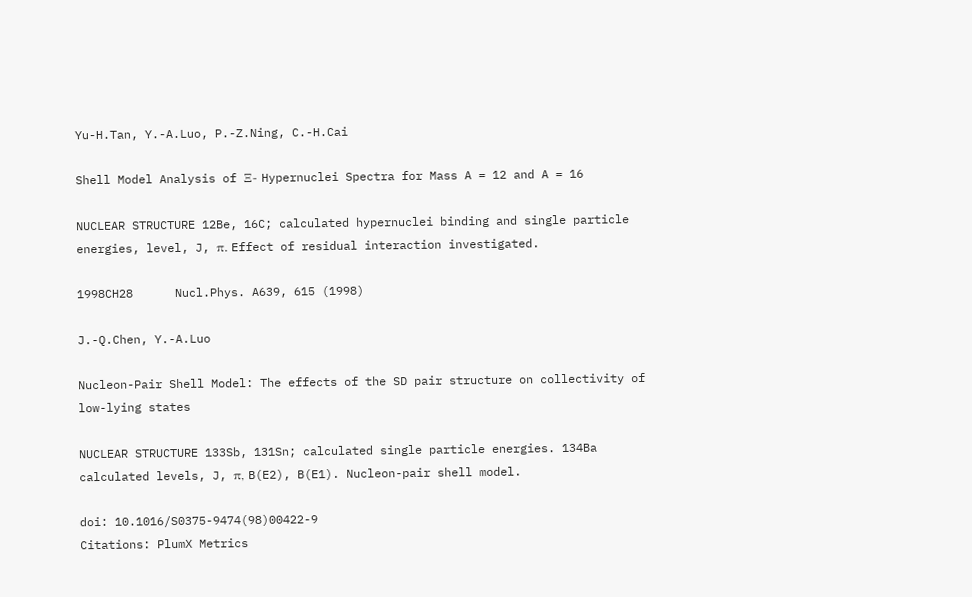Yu-H.Tan, Y.-A.Luo, P.-Z.Ning, C.-H.Cai

Shell Model Analysis of Ξ- Hypernuclei Spectra for Mass A = 12 and A = 16

NUCLEAR STRUCTURE 12Be, 16C; calculated hypernuclei binding and single particle energies, level, J, π. Effect of residual interaction investigated.

1998CH28      Nucl.Phys. A639, 615 (1998)

J.-Q.Chen, Y.-A.Luo

Nucleon-Pair Shell Model: The effects of the SD pair structure on collectivity of low-lying states

NUCLEAR STRUCTURE 133Sb, 131Sn; calculated single particle energies. 134Ba calculated levels, J, π, B(E2), B(E1). Nucleon-pair shell model.

doi: 10.1016/S0375-9474(98)00422-9
Citations: PlumX Metrics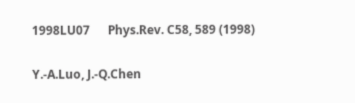1998LU07      Phys.Rev. C58, 589 (1998)

Y.-A.Luo, J.-Q.Chen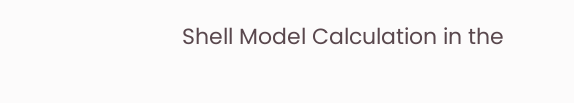Shell Model Calculation in the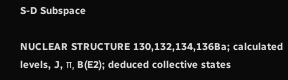S-D Subspace

NUCLEAR STRUCTURE 130,132,134,136Ba; calculated levels, J, π, B(E2); deduced collective states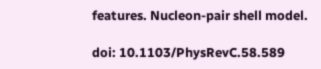features. Nucleon-pair shell model.

doi: 10.1103/PhysRevC.58.589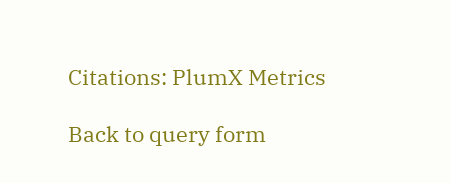Citations: PlumX Metrics

Back to query form